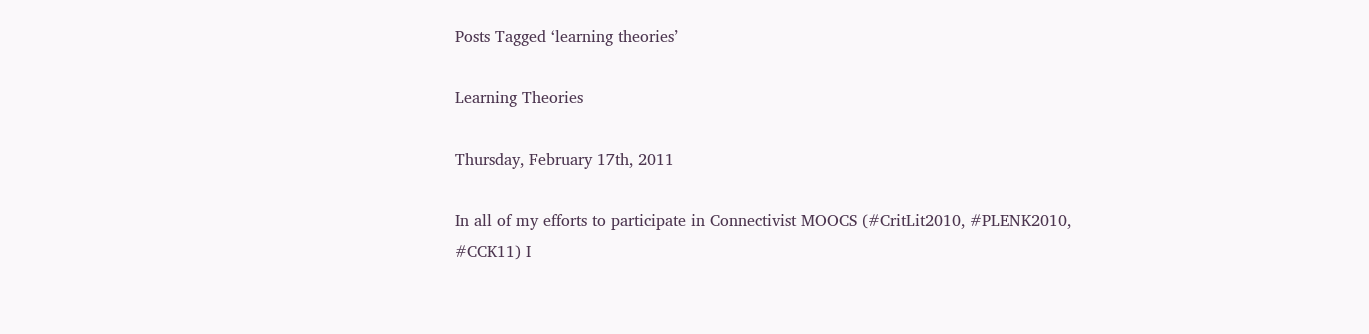Posts Tagged ‘learning theories’

Learning Theories

Thursday, February 17th, 2011

In all of my efforts to participate in Connectivist MOOCS (#CritLit2010, #PLENK2010, #CCK11) I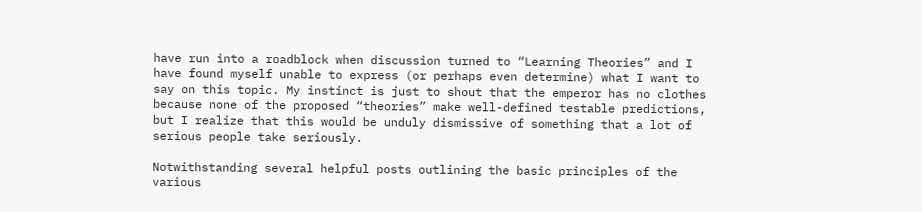have run into a roadblock when discussion turned to “Learning Theories” and I have found myself unable to express (or perhaps even determine) what I want to say on this topic. My instinct is just to shout that the emperor has no clothes because none of the proposed “theories” make well-defined testable predictions, but I realize that this would be unduly dismissive of something that a lot of serious people take seriously.

Notwithstanding several helpful posts outlining the basic principles of the various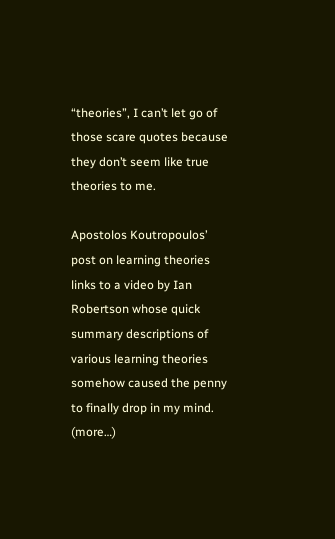“theories”, I can’t let go of those scare quotes because they don’t seem like true theories to me.

Apostolos Koutropoulos’ post on learning theories links to a video by Ian Robertson whose quick summary descriptions of various learning theories somehow caused the penny to finally drop in my mind. (more…)